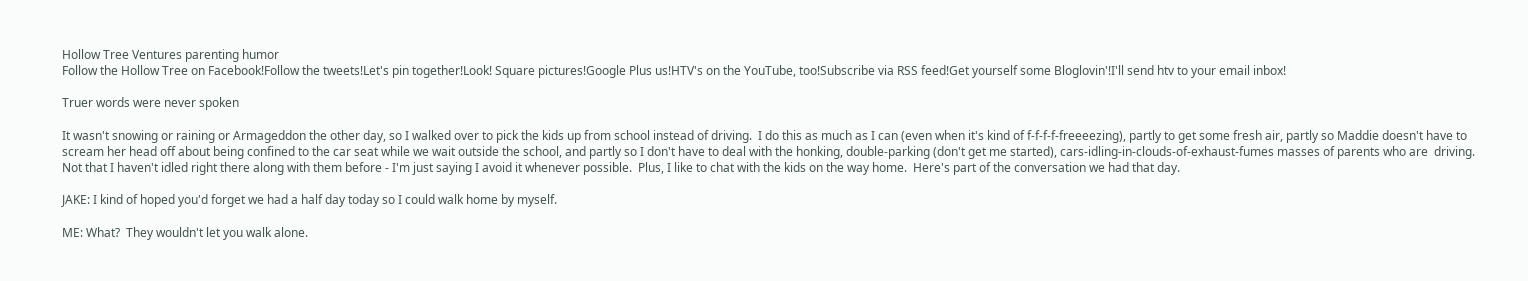Hollow Tree Ventures parenting humor
Follow the Hollow Tree on Facebook!Follow the tweets!Let's pin together!Look! Square pictures!Google Plus us!HTV's on the YouTube, too!Subscribe via RSS feed!Get yourself some Bloglovin'!I'll send htv to your email inbox!

Truer words were never spoken

It wasn't snowing or raining or Armageddon the other day, so I walked over to pick the kids up from school instead of driving.  I do this as much as I can (even when it's kind of f-f-f-f-freeeezing), partly to get some fresh air, partly so Maddie doesn't have to scream her head off about being confined to the car seat while we wait outside the school, and partly so I don't have to deal with the honking, double-parking (don't get me started), cars-idling-in-clouds-of-exhaust-fumes masses of parents who are  driving.  Not that I haven't idled right there along with them before - I'm just saying I avoid it whenever possible.  Plus, I like to chat with the kids on the way home.  Here's part of the conversation we had that day.

JAKE: I kind of hoped you'd forget we had a half day today so I could walk home by myself.

ME: What?  They wouldn't let you walk alone.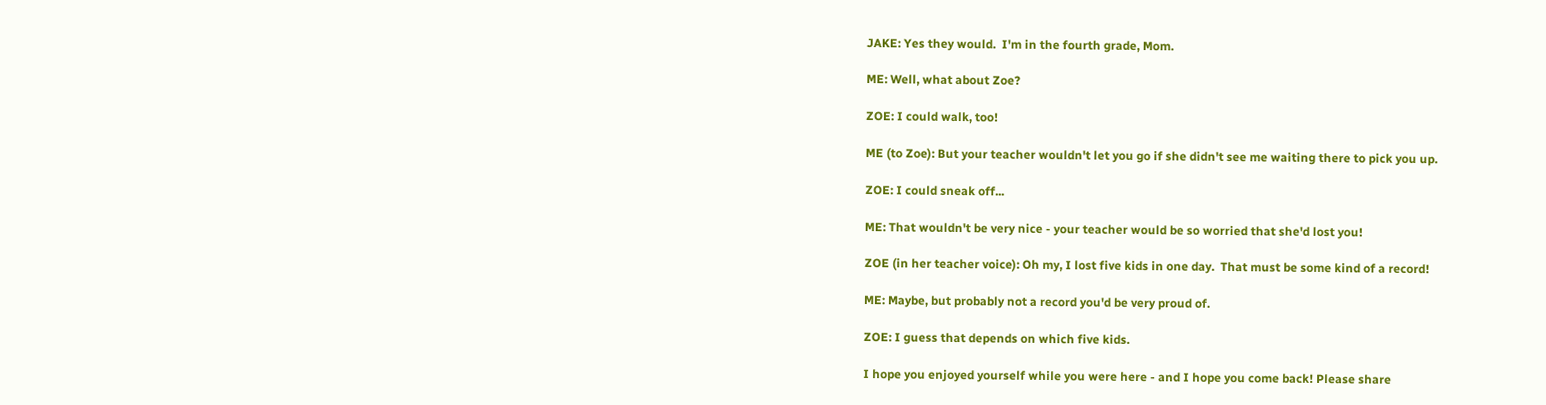JAKE: Yes they would.  I'm in the fourth grade, Mom.

ME: Well, what about Zoe?

ZOE: I could walk, too!

ME (to Zoe): But your teacher wouldn't let you go if she didn't see me waiting there to pick you up.

ZOE: I could sneak off...

ME: That wouldn't be very nice - your teacher would be so worried that she'd lost you!

ZOE (in her teacher voice): Oh my, I lost five kids in one day.  That must be some kind of a record!

ME: Maybe, but probably not a record you'd be very proud of.

ZOE: I guess that depends on which five kids.

I hope you enjoyed yourself while you were here - and I hope you come back! Please share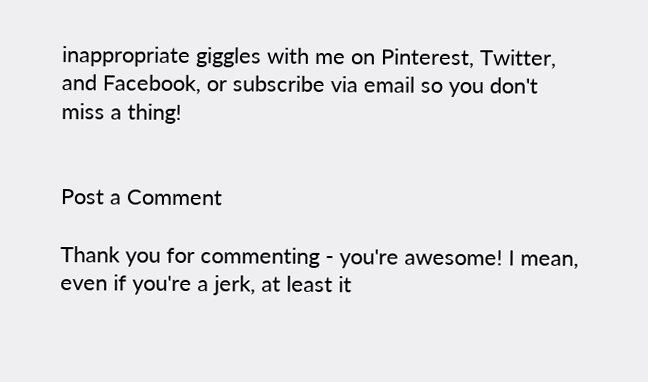inappropriate giggles with me on Pinterest, Twitter, and Facebook, or subscribe via email so you don't miss a thing!


Post a Comment

Thank you for commenting - you're awesome! I mean, even if you're a jerk, at least it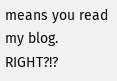means you read my blog. RIGHT?!?